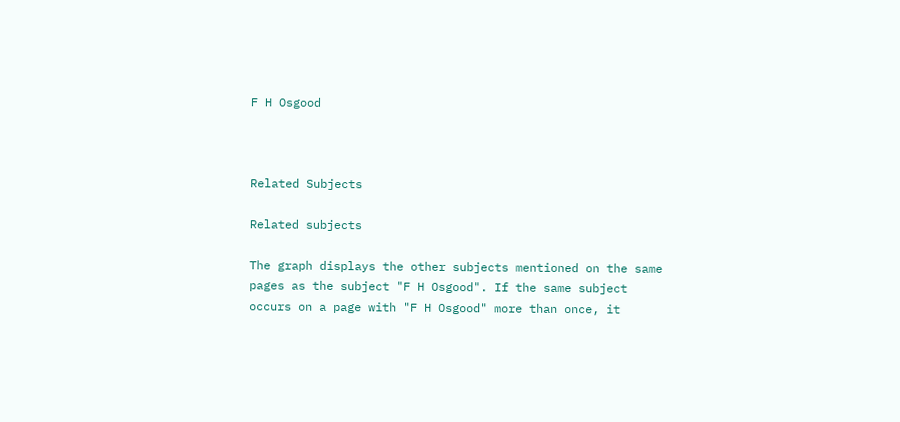F H Osgood



Related Subjects

Related subjects

The graph displays the other subjects mentioned on the same pages as the subject "F H Osgood". If the same subject occurs on a page with "F H Osgood" more than once, it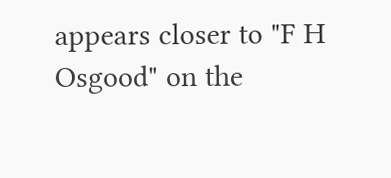appears closer to "F H Osgood" on the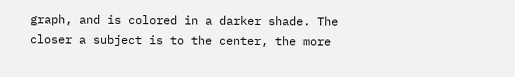graph, and is colored in a darker shade. The closer a subject is to the center, the more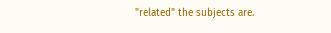"related" the subjects are.